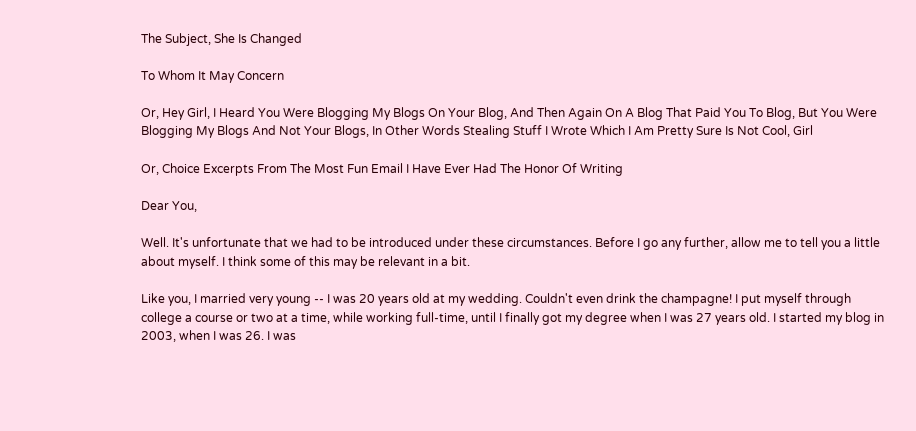The Subject, She Is Changed

To Whom It May Concern

Or, Hey Girl, I Heard You Were Blogging My Blogs On Your Blog, And Then Again On A Blog That Paid You To Blog, But You Were Blogging My Blogs And Not Your Blogs, In Other Words Stealing Stuff I Wrote Which I Am Pretty Sure Is Not Cool, Girl

Or, Choice Excerpts From The Most Fun Email I Have Ever Had The Honor Of Writing

Dear You,

Well. It's unfortunate that we had to be introduced under these circumstances. Before I go any further, allow me to tell you a little about myself. I think some of this may be relevant in a bit.

Like you, I married very young -- I was 20 years old at my wedding. Couldn't even drink the champagne! I put myself through college a course or two at a time, while working full-time, until I finally got my degree when I was 27 years old. I started my blog in 2003, when I was 26. I was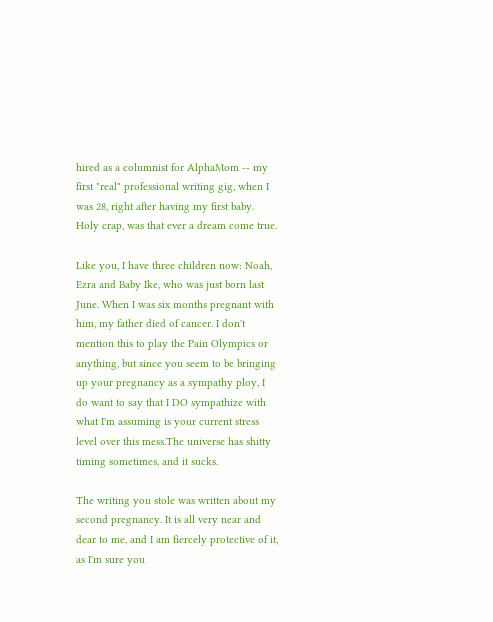hired as a columnist for AlphaMom -- my first "real" professional writing gig, when I was 28, right after having my first baby. Holy crap, was that ever a dream come true.

Like you, I have three children now: Noah, Ezra and Baby Ike, who was just born last June. When I was six months pregnant with him, my father died of cancer. I don't mention this to play the Pain Olympics or anything, but since you seem to be bringing up your pregnancy as a sympathy ploy, I do want to say that I DO sympathize with what I'm assuming is your current stress level over this mess.The universe has shitty timing sometimes, and it sucks.

The writing you stole was written about my second pregnancy. It is all very near and dear to me, and I am fiercely protective of it, as I'm sure you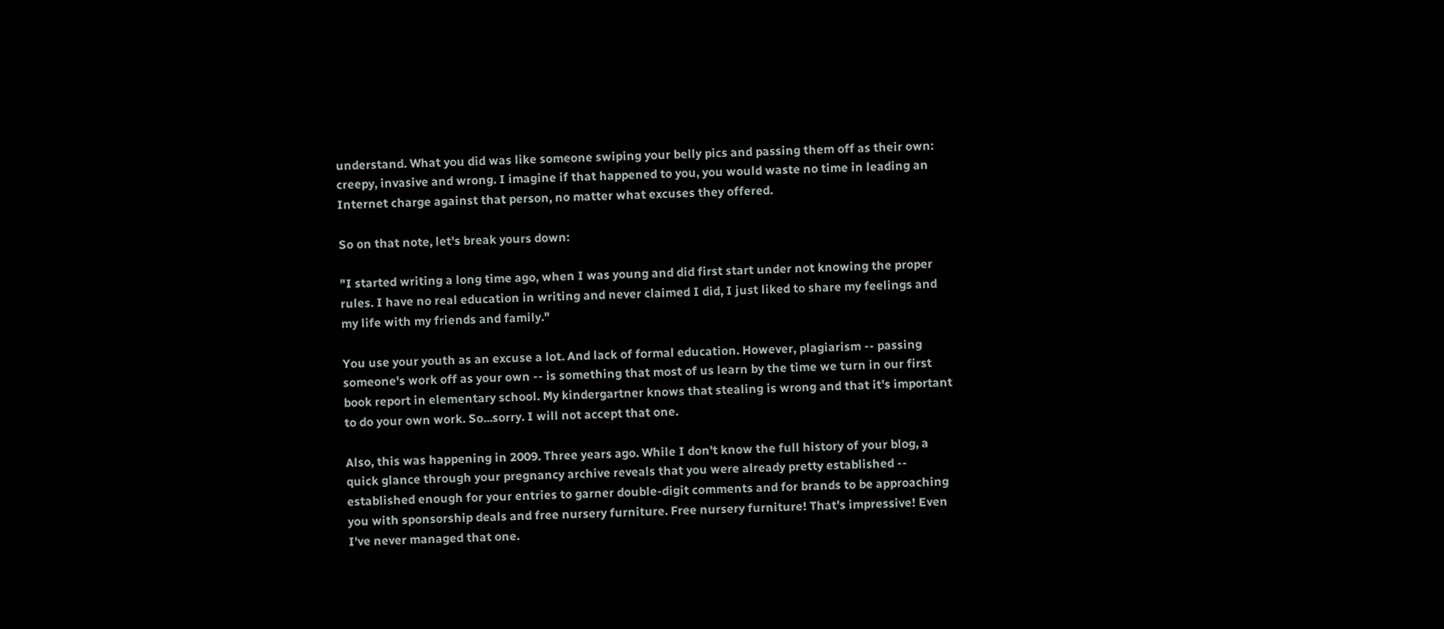understand. What you did was like someone swiping your belly pics and passing them off as their own: creepy, invasive and wrong. I imagine if that happened to you, you would waste no time in leading an Internet charge against that person, no matter what excuses they offered.

So on that note, let's break yours down:

"I started writing a long time ago, when I was young and did first start under not knowing the proper rules. I have no real education in writing and never claimed I did, I just liked to share my feelings and my life with my friends and family."

You use your youth as an excuse a lot. And lack of formal education. However, plagiarism -- passing someone's work off as your own -- is something that most of us learn by the time we turn in our first book report in elementary school. My kindergartner knows that stealing is wrong and that it's important to do your own work. So...sorry. I will not accept that one.

Also, this was happening in 2009. Three years ago. While I don't know the full history of your blog, a quick glance through your pregnancy archive reveals that you were already pretty established -- established enough for your entries to garner double-digit comments and for brands to be approaching you with sponsorship deals and free nursery furniture. Free nursery furniture! That's impressive! Even I've never managed that one.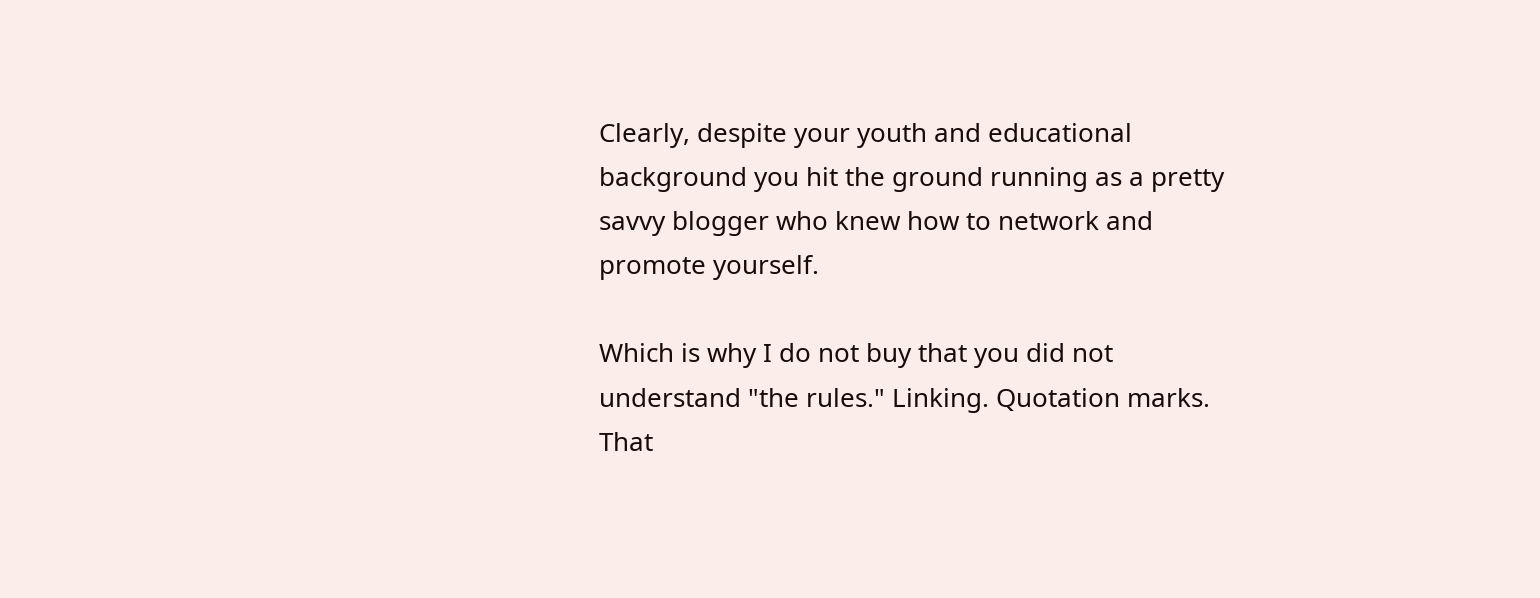Clearly, despite your youth and educational background you hit the ground running as a pretty savvy blogger who knew how to network and promote yourself.

Which is why I do not buy that you did not understand "the rules." Linking. Quotation marks. That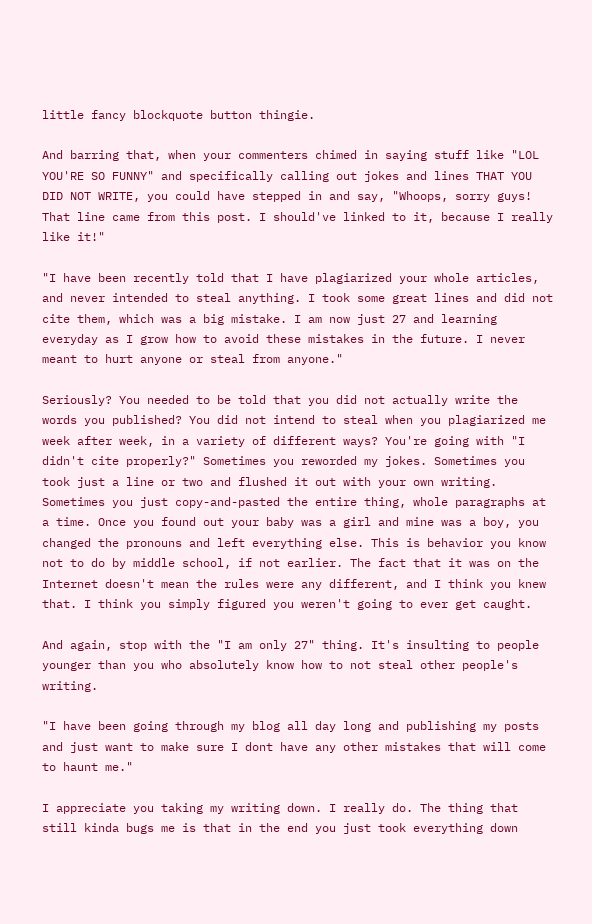little fancy blockquote button thingie.

And barring that, when your commenters chimed in saying stuff like "LOL YOU'RE SO FUNNY" and specifically calling out jokes and lines THAT YOU DID NOT WRITE, you could have stepped in and say, "Whoops, sorry guys! That line came from this post. I should've linked to it, because I really like it!"

"I have been recently told that I have plagiarized your whole articles, and never intended to steal anything. I took some great lines and did not cite them, which was a big mistake. I am now just 27 and learning everyday as I grow how to avoid these mistakes in the future. I never meant to hurt anyone or steal from anyone."

Seriously? You needed to be told that you did not actually write the words you published? You did not intend to steal when you plagiarized me week after week, in a variety of different ways? You're going with "I didn't cite properly?" Sometimes you reworded my jokes. Sometimes you took just a line or two and flushed it out with your own writing. Sometimes you just copy-and-pasted the entire thing, whole paragraphs at a time. Once you found out your baby was a girl and mine was a boy, you changed the pronouns and left everything else. This is behavior you know not to do by middle school, if not earlier. The fact that it was on the Internet doesn't mean the rules were any different, and I think you knew that. I think you simply figured you weren't going to ever get caught.

And again, stop with the "I am only 27" thing. It's insulting to people younger than you who absolutely know how to not steal other people's writing.

"I have been going through my blog all day long and publishing my posts and just want to make sure I dont have any other mistakes that will come to haunt me."

I appreciate you taking my writing down. I really do. The thing that still kinda bugs me is that in the end you just took everything down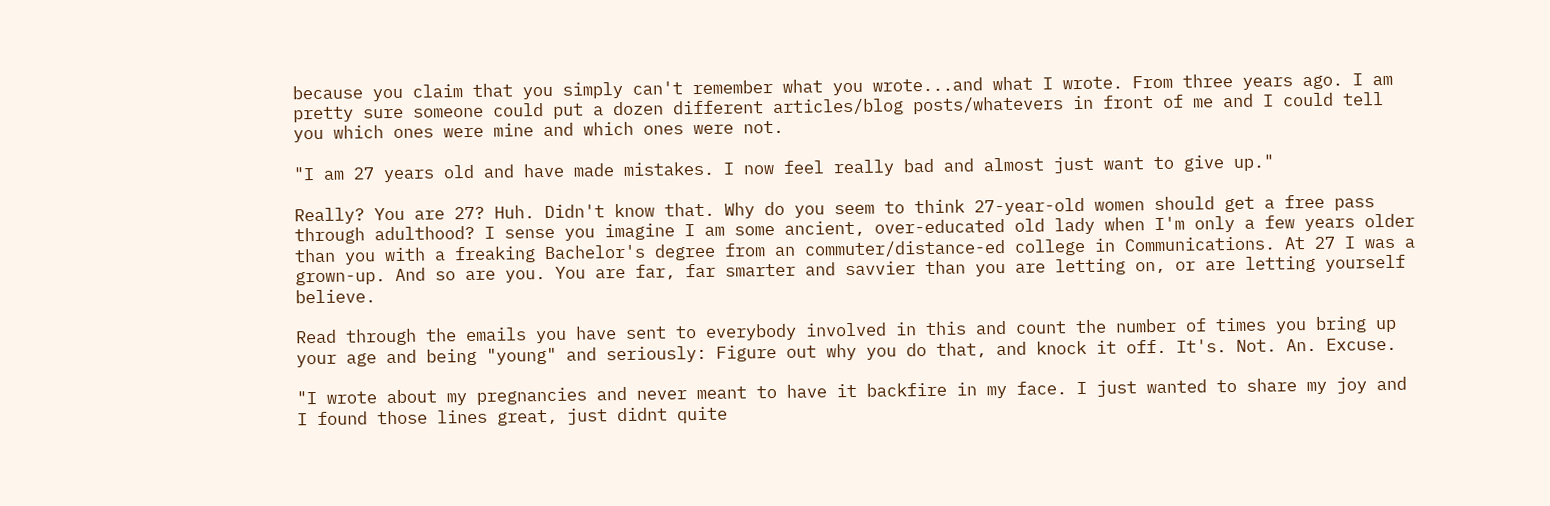because you claim that you simply can't remember what you wrote...and what I wrote. From three years ago. I am pretty sure someone could put a dozen different articles/blog posts/whatevers in front of me and I could tell you which ones were mine and which ones were not.

"I am 27 years old and have made mistakes. I now feel really bad and almost just want to give up."

Really? You are 27? Huh. Didn't know that. Why do you seem to think 27-year-old women should get a free pass through adulthood? I sense you imagine I am some ancient, over-educated old lady when I'm only a few years older than you with a freaking Bachelor's degree from an commuter/distance-ed college in Communications. At 27 I was a grown-up. And so are you. You are far, far smarter and savvier than you are letting on, or are letting yourself believe.

Read through the emails you have sent to everybody involved in this and count the number of times you bring up your age and being "young" and seriously: Figure out why you do that, and knock it off. It's. Not. An. Excuse.

"I wrote about my pregnancies and never meant to have it backfire in my face. I just wanted to share my joy and I found those lines great, just didnt quite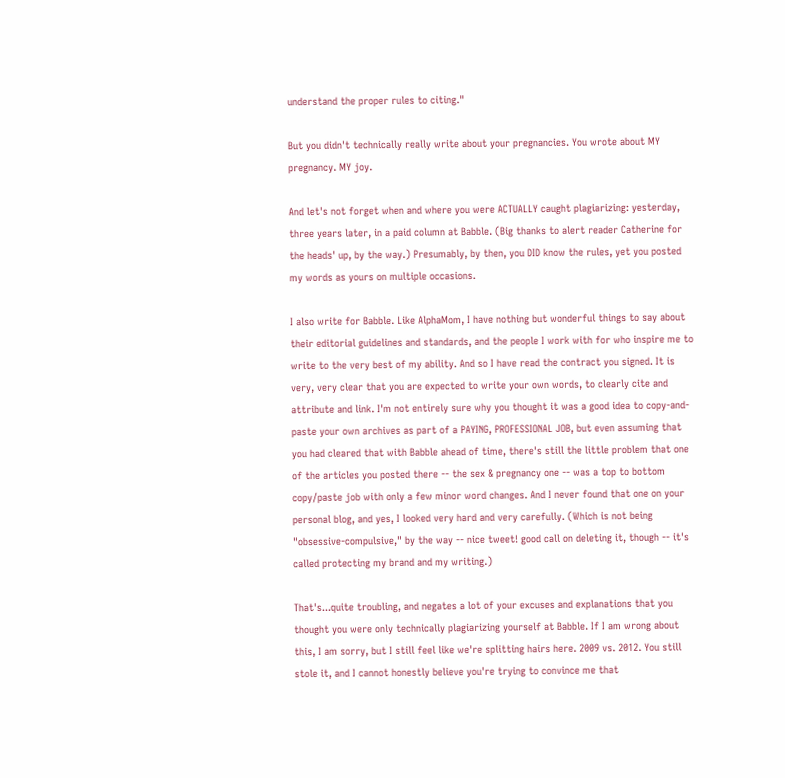understand the proper rules to citing."

But you didn't technically really write about your pregnancies. You wrote about MY pregnancy. MY joy.

And let's not forget when and where you were ACTUALLY caught plagiarizing: yesterday, three years later, in a paid column at Babble. (Big thanks to alert reader Catherine for the heads' up, by the way.) Presumably, by then, you DID know the rules, yet you posted my words as yours on multiple occasions.

I also write for Babble. Like AlphaMom, I have nothing but wonderful things to say about their editorial guidelines and standards, and the people I work with for who inspire me to write to the very best of my ability. And so I have read the contract you signed. It is very, very clear that you are expected to write your own words, to clearly cite and attribute and link. I'm not entirely sure why you thought it was a good idea to copy-and-paste your own archives as part of a PAYING, PROFESSIONAL JOB, but even assuming that you had cleared that with Babble ahead of time, there's still the little problem that one of the articles you posted there -- the sex & pregnancy one -- was a top to bottom copy/paste job with only a few minor word changes. And I never found that one on your personal blog, and yes, I looked very hard and very carefully. (Which is not being "obsessive-compulsive," by the way -- nice tweet! good call on deleting it, though -- it's called protecting my brand and my writing.)

That's...quite troubling, and negates a lot of your excuses and explanations that you thought you were only technically plagiarizing yourself at Babble. If I am wrong about this, I am sorry, but I still feel like we're splitting hairs here. 2009 vs. 2012. You still stole it, and I cannot honestly believe you're trying to convince me that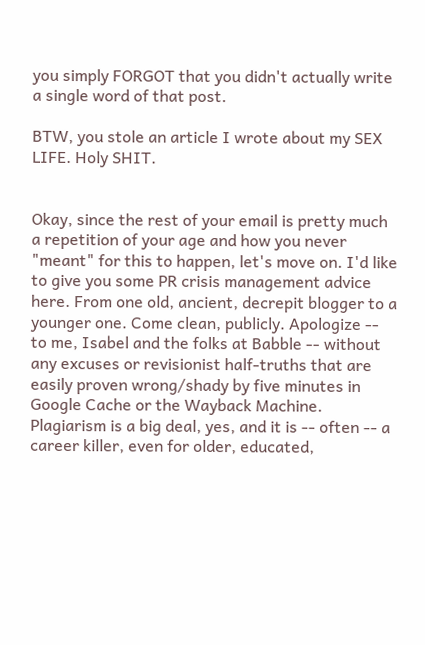you simply FORGOT that you didn't actually write a single word of that post.

BTW, you stole an article I wrote about my SEX LIFE. Holy SHIT.


Okay, since the rest of your email is pretty much a repetition of your age and how you never "meant" for this to happen, let's move on. I'd like to give you some PR crisis management advice here. From one old, ancient, decrepit blogger to a younger one. Come clean, publicly. Apologize -- to me, Isabel and the folks at Babble -- without any excuses or revisionist half-truths that are easily proven wrong/shady by five minutes in Google Cache or the Wayback Machine. Plagiarism is a big deal, yes, and it is -- often -- a career killer, even for older, educated,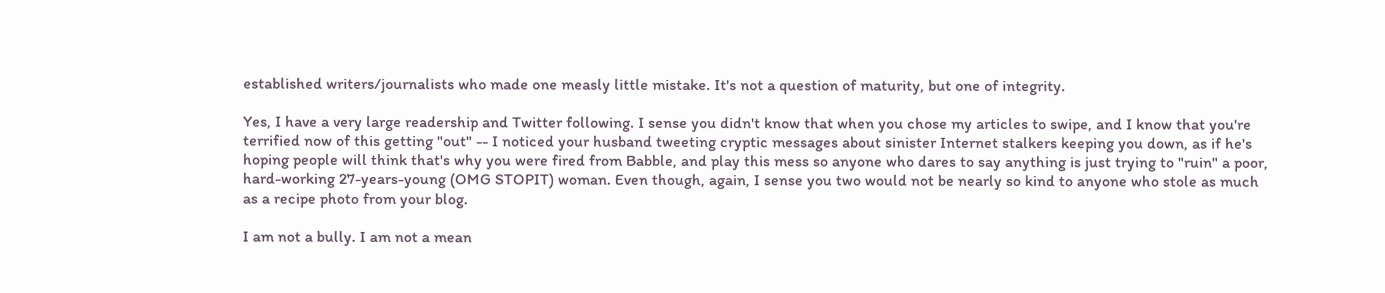established writers/journalists who made one measly little mistake. It's not a question of maturity, but one of integrity.

Yes, I have a very large readership and Twitter following. I sense you didn't know that when you chose my articles to swipe, and I know that you're terrified now of this getting "out" -- I noticed your husband tweeting cryptic messages about sinister Internet stalkers keeping you down, as if he's hoping people will think that's why you were fired from Babble, and play this mess so anyone who dares to say anything is just trying to "ruin" a poor, hard-working 27-years-young (OMG STOPIT) woman. Even though, again, I sense you two would not be nearly so kind to anyone who stole as much as a recipe photo from your blog.

I am not a bully. I am not a mean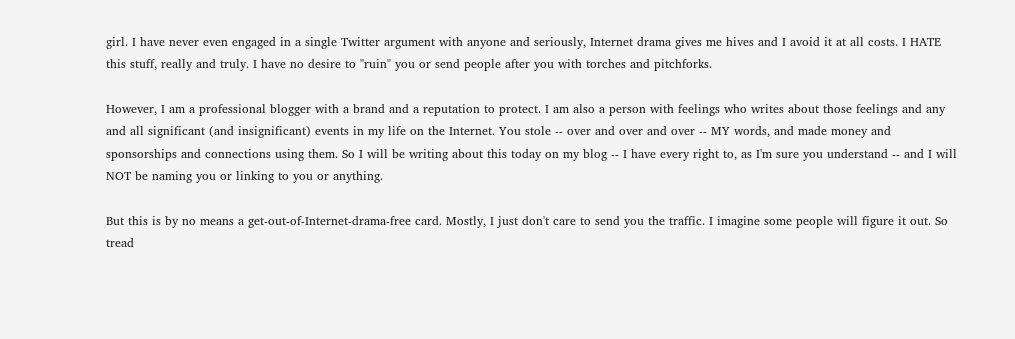girl. I have never even engaged in a single Twitter argument with anyone and seriously, Internet drama gives me hives and I avoid it at all costs. I HATE this stuff, really and truly. I have no desire to "ruin" you or send people after you with torches and pitchforks.

However, I am a professional blogger with a brand and a reputation to protect. I am also a person with feelings who writes about those feelings and any and all significant (and insignificant) events in my life on the Internet. You stole -- over and over and over -- MY words, and made money and sponsorships and connections using them. So I will be writing about this today on my blog -- I have every right to, as I'm sure you understand -- and I will NOT be naming you or linking to you or anything.

But this is by no means a get-out-of-Internet-drama-free card. Mostly, I just don't care to send you the traffic. I imagine some people will figure it out. So tread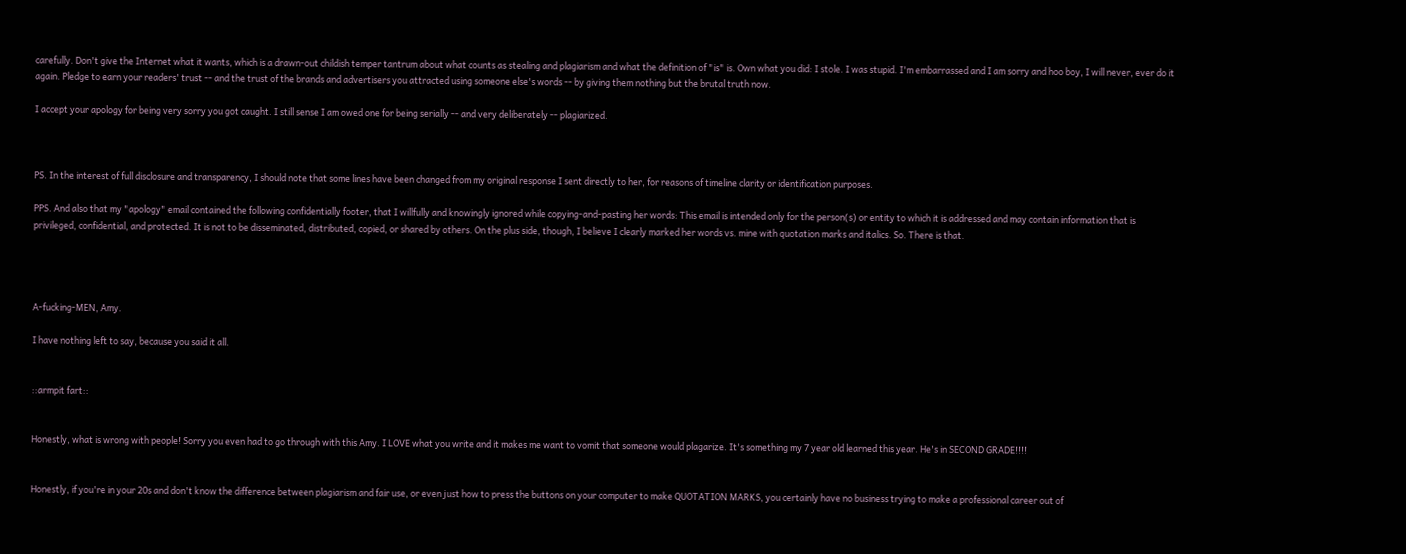carefully. Don't give the Internet what it wants, which is a drawn-out childish temper tantrum about what counts as stealing and plagiarism and what the definition of "is" is. Own what you did: I stole. I was stupid. I'm embarrassed and I am sorry and hoo boy, I will never, ever do it again. Pledge to earn your readers' trust -- and the trust of the brands and advertisers you attracted using someone else's words -- by giving them nothing but the brutal truth now.

I accept your apology for being very sorry you got caught. I still sense I am owed one for being serially -- and very deliberately -- plagiarized.



PS. In the interest of full disclosure and transparency, I should note that some lines have been changed from my original response I sent directly to her, for reasons of timeline clarity or identification purposes.

PPS. And also that my "apology" email contained the following confidentially footer, that I willfully and knowingly ignored while copying-and-pasting her words: This email is intended only for the person(s) or entity to which it is addressed and may contain information that is privileged, confidential, and protected. It is not to be disseminated, distributed, copied, or shared by others. On the plus side, though, I believe I clearly marked her words vs. mine with quotation marks and italics. So. There is that.




A-fucking-MEN, Amy.

I have nothing left to say, because you said it all.


::armpit fart::


Honestly, what is wrong with people! Sorry you even had to go through with this Amy. I LOVE what you write and it makes me want to vomit that someone would plagarize. It's something my 7 year old learned this year. He's in SECOND GRADE!!!!


Honestly, if you're in your 20s and don't know the difference between plagiarism and fair use, or even just how to press the buttons on your computer to make QUOTATION MARKS, you certainly have no business trying to make a professional career out of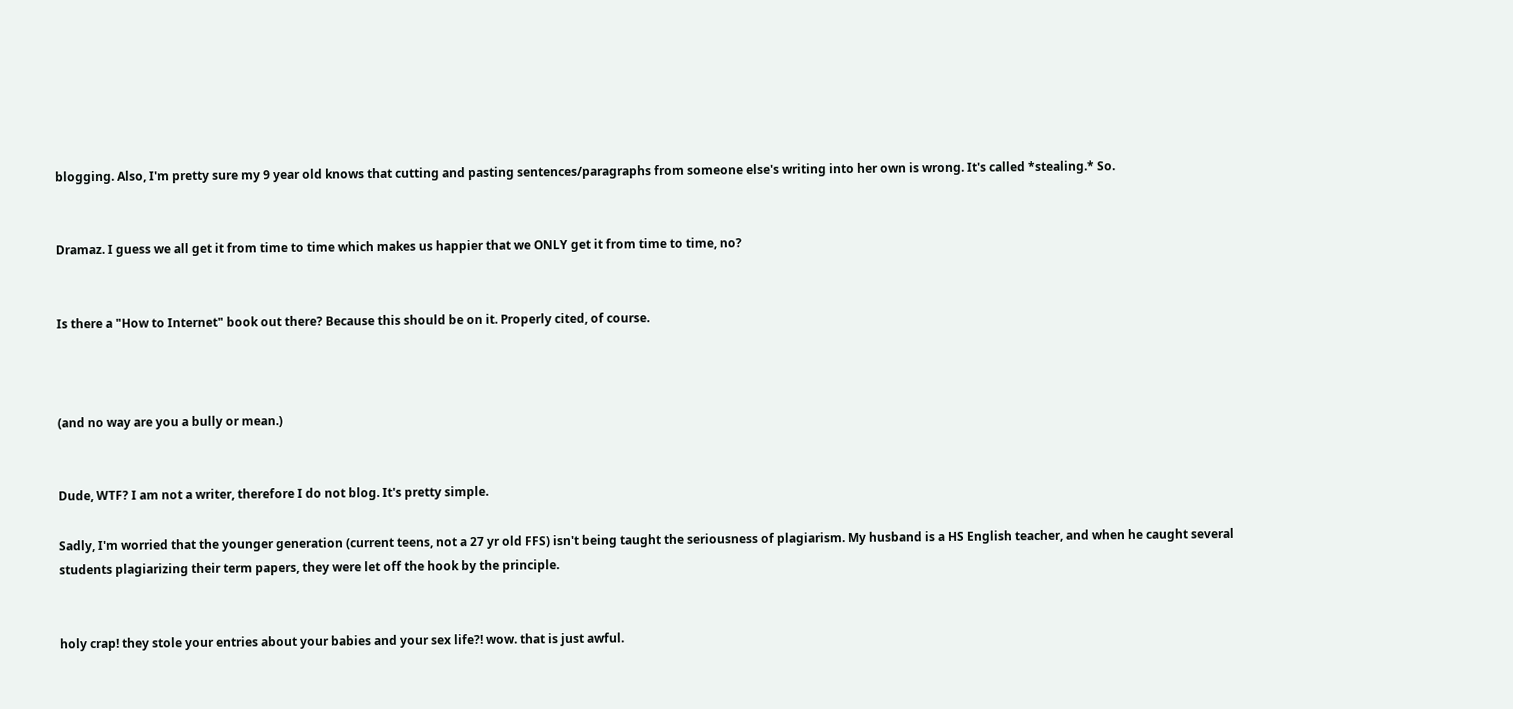blogging. Also, I'm pretty sure my 9 year old knows that cutting and pasting sentences/paragraphs from someone else's writing into her own is wrong. It's called *stealing.* So.


Dramaz. I guess we all get it from time to time which makes us happier that we ONLY get it from time to time, no?


Is there a "How to Internet" book out there? Because this should be on it. Properly cited, of course.



(and no way are you a bully or mean.)


Dude, WTF? I am not a writer, therefore I do not blog. It's pretty simple.

Sadly, I'm worried that the younger generation (current teens, not a 27 yr old FFS) isn't being taught the seriousness of plagiarism. My husband is a HS English teacher, and when he caught several students plagiarizing their term papers, they were let off the hook by the principle.


holy crap! they stole your entries about your babies and your sex life?! wow. that is just awful.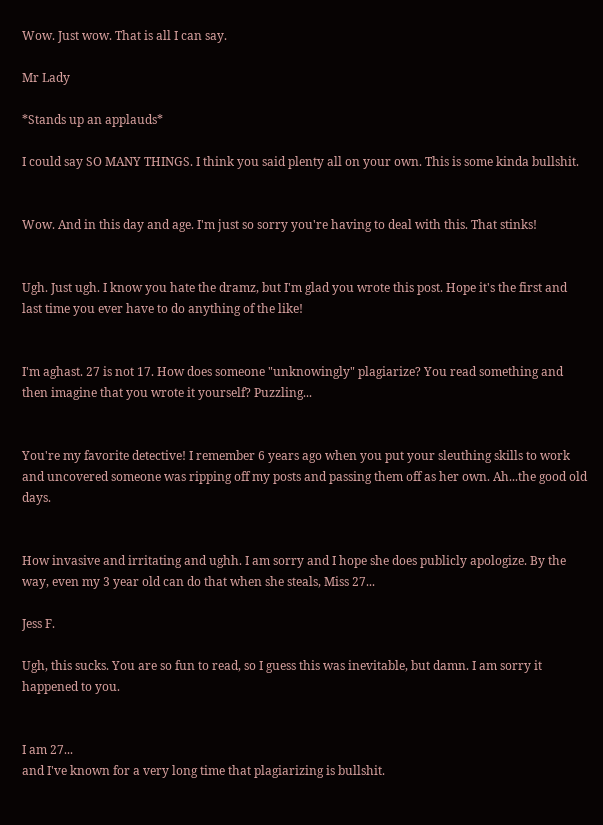Wow. Just wow. That is all I can say.

Mr Lady

*Stands up an applauds*

I could say SO MANY THINGS. I think you said plenty all on your own. This is some kinda bullshit.


Wow. And in this day and age. I'm just so sorry you're having to deal with this. That stinks!


Ugh. Just ugh. I know you hate the dramz, but I'm glad you wrote this post. Hope it's the first and last time you ever have to do anything of the like!


I'm aghast. 27 is not 17. How does someone "unknowingly" plagiarize? You read something and then imagine that you wrote it yourself? Puzzling...


You're my favorite detective! I remember 6 years ago when you put your sleuthing skills to work and uncovered someone was ripping off my posts and passing them off as her own. Ah...the good old days.


How invasive and irritating and ughh. I am sorry and I hope she does publicly apologize. By the way, even my 3 year old can do that when she steals, Miss 27...

Jess F.

Ugh, this sucks. You are so fun to read, so I guess this was inevitable, but damn. I am sorry it happened to you.


I am 27...
and I've known for a very long time that plagiarizing is bullshit.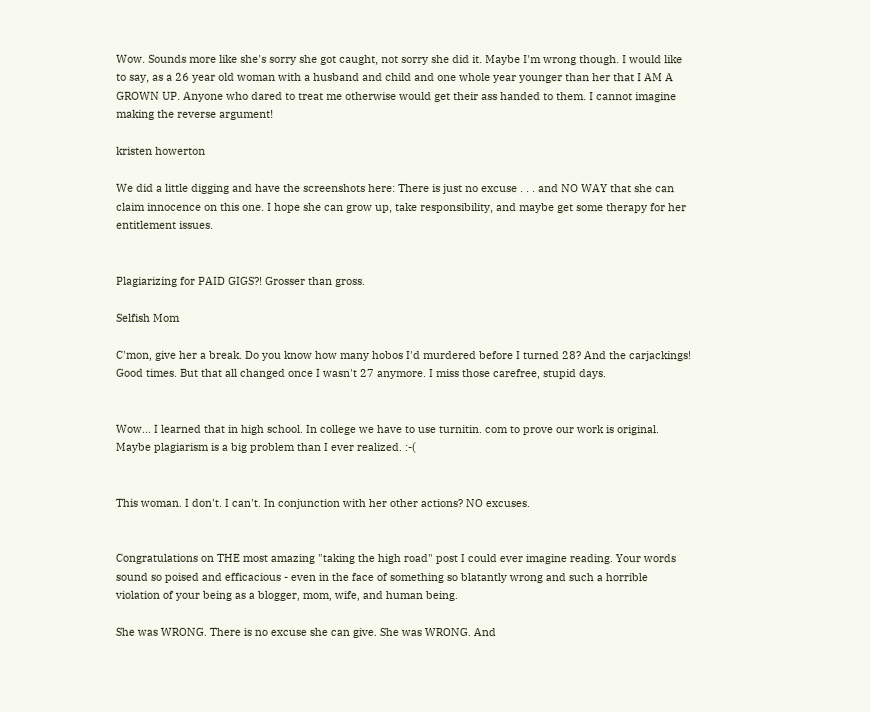Wow. Sounds more like she's sorry she got caught, not sorry she did it. Maybe I'm wrong though. I would like to say, as a 26 year old woman with a husband and child and one whole year younger than her that I AM A GROWN UP. Anyone who dared to treat me otherwise would get their ass handed to them. I cannot imagine making the reverse argument!

kristen howerton

We did a little digging and have the screenshots here: There is just no excuse . . . and NO WAY that she can claim innocence on this one. I hope she can grow up, take responsibility, and maybe get some therapy for her entitlement issues.


Plagiarizing for PAID GIGS?! Grosser than gross.

Selfish Mom

C'mon, give her a break. Do you know how many hobos I'd murdered before I turned 28? And the carjackings! Good times. But that all changed once I wasn't 27 anymore. I miss those carefree, stupid days.


Wow... I learned that in high school. In college we have to use turnitin. com to prove our work is original. Maybe plagiarism is a big problem than I ever realized. :-(


This woman. I don't. I can't. In conjunction with her other actions? NO excuses.


Congratulations on THE most amazing "taking the high road" post I could ever imagine reading. Your words sound so poised and efficacious - even in the face of something so blatantly wrong and such a horrible violation of your being as a blogger, mom, wife, and human being.

She was WRONG. There is no excuse she can give. She was WRONG. And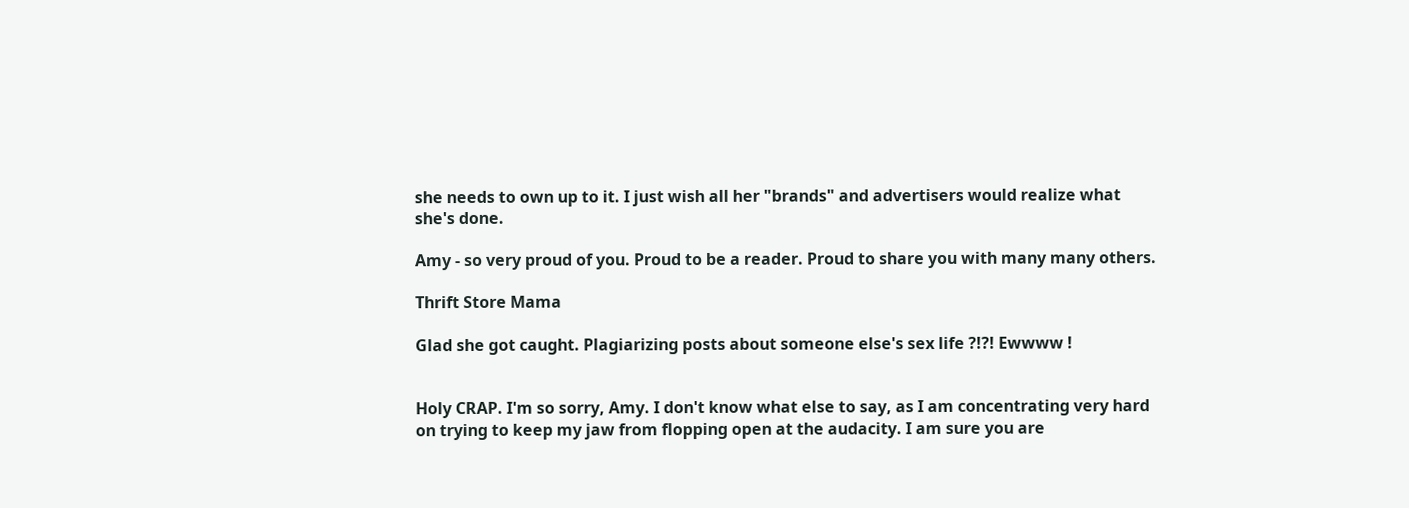she needs to own up to it. I just wish all her "brands" and advertisers would realize what she's done.

Amy - so very proud of you. Proud to be a reader. Proud to share you with many many others.

Thrift Store Mama

Glad she got caught. Plagiarizing posts about someone else's sex life ?!?! Ewwww !


Holy CRAP. I'm so sorry, Amy. I don't know what else to say, as I am concentrating very hard on trying to keep my jaw from flopping open at the audacity. I am sure you are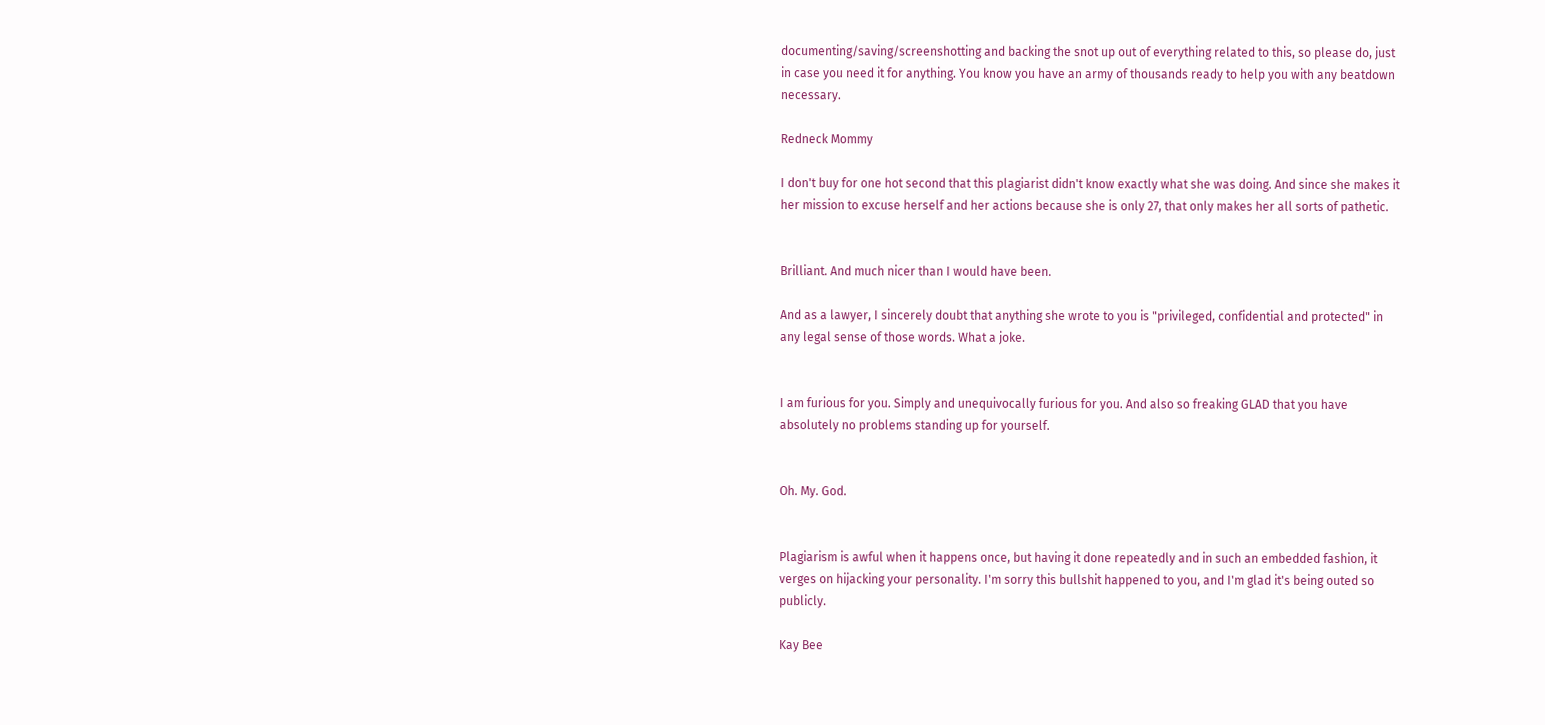documenting/saving/screenshotting and backing the snot up out of everything related to this, so please do, just in case you need it for anything. You know you have an army of thousands ready to help you with any beatdown necessary.

Redneck Mommy

I don't buy for one hot second that this plagiarist didn't know exactly what she was doing. And since she makes it her mission to excuse herself and her actions because she is only 27, that only makes her all sorts of pathetic.


Brilliant. And much nicer than I would have been.

And as a lawyer, I sincerely doubt that anything she wrote to you is "privileged, confidential and protected" in any legal sense of those words. What a joke.


I am furious for you. Simply and unequivocally furious for you. And also so freaking GLAD that you have absolutely no problems standing up for yourself.


Oh. My. God.


Plagiarism is awful when it happens once, but having it done repeatedly and in such an embedded fashion, it verges on hijacking your personality. I'm sorry this bullshit happened to you, and I'm glad it's being outed so publicly.

Kay Bee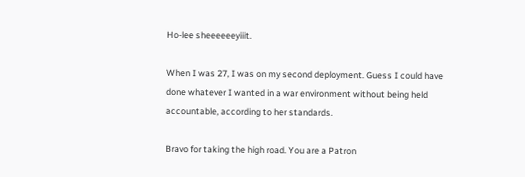Ho-lee sheeeeeeyiiit.

When I was 27, I was on my second deployment. Guess I could have done whatever I wanted in a war environment without being held accountable, according to her standards.

Bravo for taking the high road. You are a Patron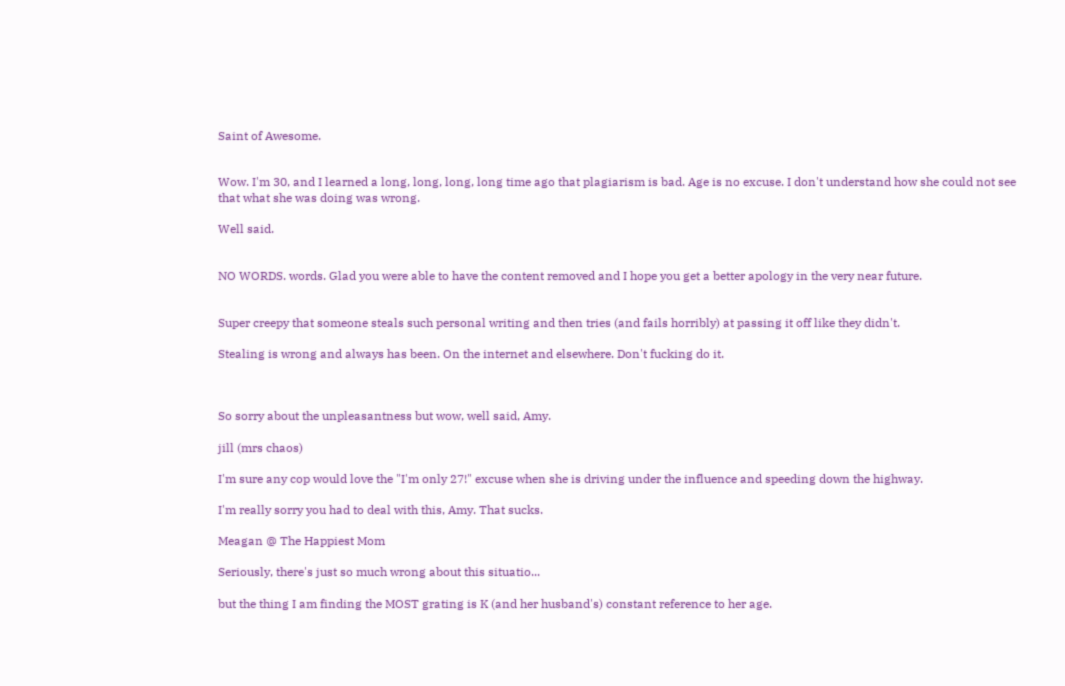Saint of Awesome.


Wow. I'm 30, and I learned a long, long, long, long time ago that plagiarism is bad. Age is no excuse. I don't understand how she could not see that what she was doing was wrong.

Well said.


NO WORDS. words. Glad you were able to have the content removed and I hope you get a better apology in the very near future.


Super creepy that someone steals such personal writing and then tries (and fails horribly) at passing it off like they didn't.

Stealing is wrong and always has been. On the internet and elsewhere. Don't fucking do it.



So sorry about the unpleasantness but wow, well said, Amy.

jill (mrs chaos)

I'm sure any cop would love the "I'm only 27!" excuse when she is driving under the influence and speeding down the highway.

I'm really sorry you had to deal with this, Amy. That sucks.

Meagan @ The Happiest Mom

Seriously, there's just so much wrong about this situatio...

but the thing I am finding the MOST grating is K (and her husband's) constant reference to her age.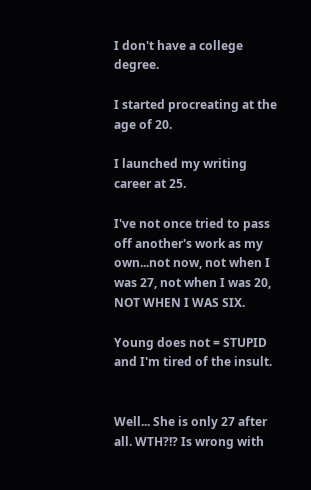I don't have a college degree.

I started procreating at the age of 20.

I launched my writing career at 25.

I've not once tried to pass off another's work as my own...not now, not when I was 27, not when I was 20, NOT WHEN I WAS SIX.

Young does not = STUPID and I'm tired of the insult.


Well... She is only 27 after all. WTH?!? Is wrong with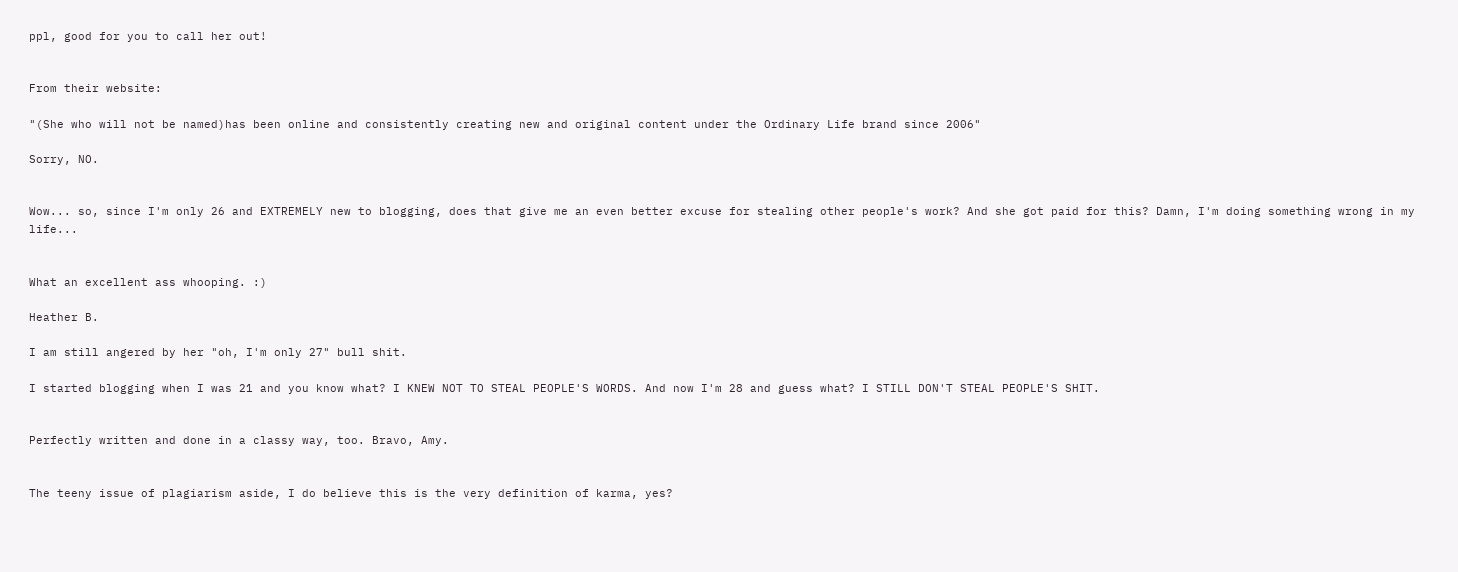ppl, good for you to call her out!


From their website:

"(She who will not be named)has been online and consistently creating new and original content under the Ordinary Life brand since 2006"

Sorry, NO.


Wow... so, since I'm only 26 and EXTREMELY new to blogging, does that give me an even better excuse for stealing other people's work? And she got paid for this? Damn, I'm doing something wrong in my life...


What an excellent ass whooping. :)

Heather B.

I am still angered by her "oh, I'm only 27" bull shit.

I started blogging when I was 21 and you know what? I KNEW NOT TO STEAL PEOPLE'S WORDS. And now I'm 28 and guess what? I STILL DON'T STEAL PEOPLE'S SHIT.


Perfectly written and done in a classy way, too. Bravo, Amy.


The teeny issue of plagiarism aside, I do believe this is the very definition of karma, yes?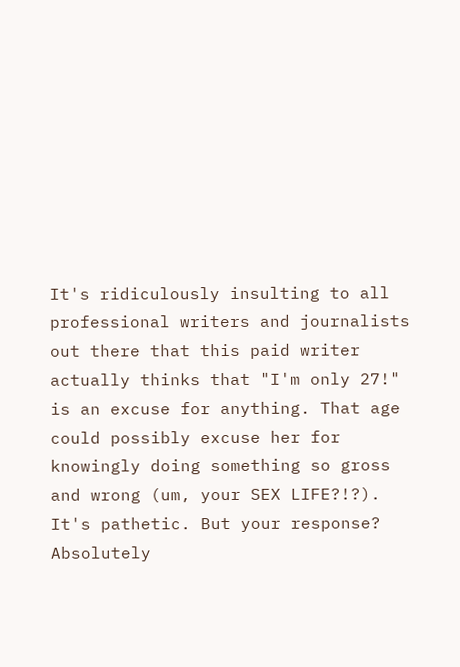It's ridiculously insulting to all professional writers and journalists out there that this paid writer actually thinks that "I'm only 27!" is an excuse for anything. That age could possibly excuse her for knowingly doing something so gross and wrong (um, your SEX LIFE?!?). It's pathetic. But your response? Absolutely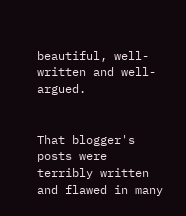beautiful, well-written and well-argued.


That blogger's posts were terribly written and flawed in many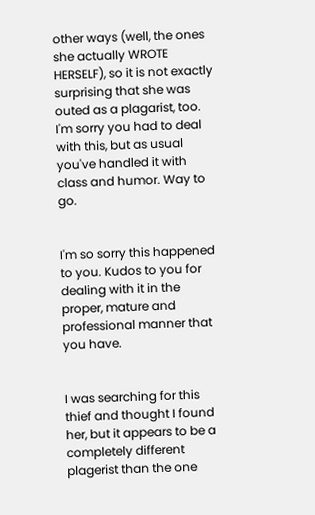other ways (well, the ones she actually WROTE HERSELF), so it is not exactly surprising that she was outed as a plagarist, too. I'm sorry you had to deal with this, but as usual you've handled it with class and humor. Way to go.


I'm so sorry this happened to you. Kudos to you for dealing with it in the proper, mature and professional manner that you have.


I was searching for this thief and thought I found her, but it appears to be a completely different plagerist than the one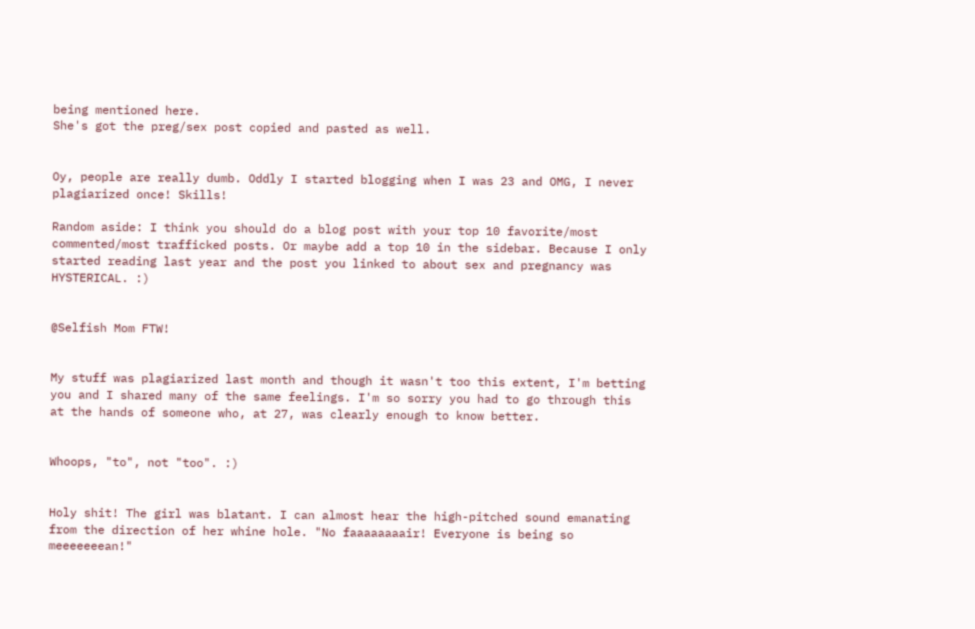being mentioned here.
She's got the preg/sex post copied and pasted as well.


Oy, people are really dumb. Oddly I started blogging when I was 23 and OMG, I never plagiarized once! Skills!

Random aside: I think you should do a blog post with your top 10 favorite/most commented/most trafficked posts. Or maybe add a top 10 in the sidebar. Because I only started reading last year and the post you linked to about sex and pregnancy was HYSTERICAL. :)


@Selfish Mom FTW!


My stuff was plagiarized last month and though it wasn't too this extent, I'm betting you and I shared many of the same feelings. I'm so sorry you had to go through this at the hands of someone who, at 27, was clearly enough to know better.


Whoops, "to", not "too". :)


Holy shit! The girl was blatant. I can almost hear the high-pitched sound emanating from the direction of her whine hole. "No faaaaaaaair! Everyone is being so meeeeeeean!"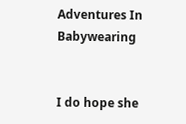Adventures In Babywearing


I do hope she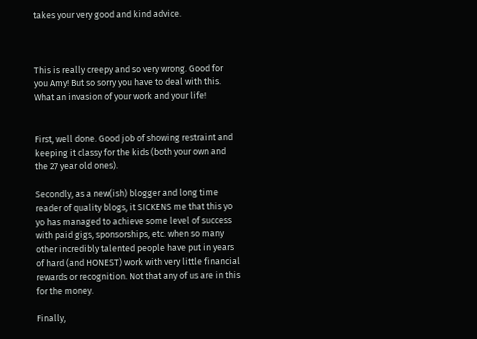takes your very good and kind advice.



This is really creepy and so very wrong. Good for you Amy! But so sorry you have to deal with this. What an invasion of your work and your life!


First, well done. Good job of showing restraint and keeping it classy for the kids (both your own and the 27 year old ones).

Secondly, as a new(ish) blogger and long time reader of quality blogs, it SICKENS me that this yo yo has managed to achieve some level of success with paid gigs, sponsorships, etc. when so many other incredibly talented people have put in years of hard (and HONEST) work with very little financial rewards or recognition. Not that any of us are in this for the money.

Finally,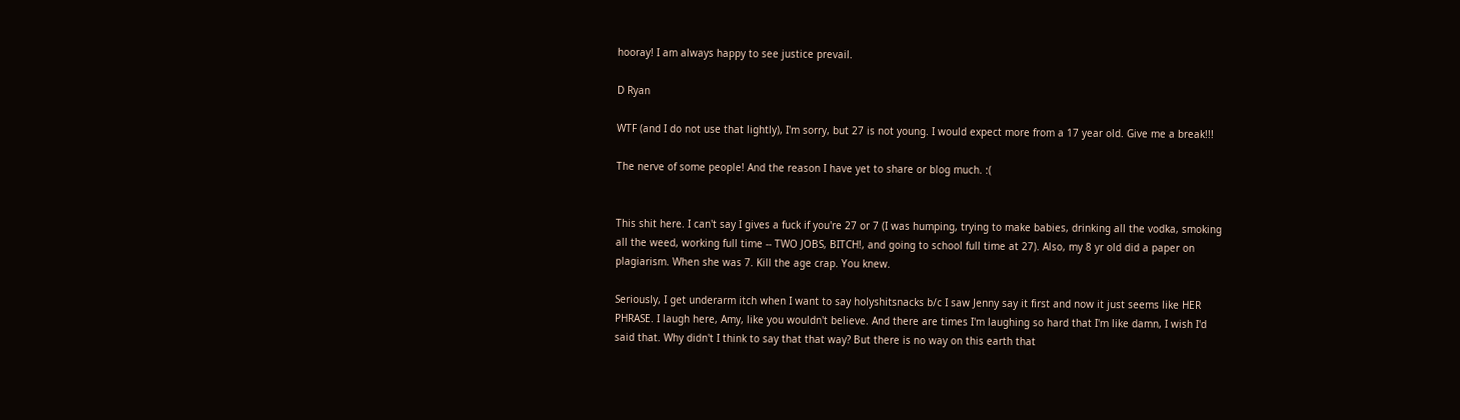hooray! I am always happy to see justice prevail.

D Ryan

WTF (and I do not use that lightly), I'm sorry, but 27 is not young. I would expect more from a 17 year old. Give me a break!!!

The nerve of some people! And the reason I have yet to share or blog much. :(


This shit here. I can't say I gives a fuck if you're 27 or 7 (I was humping, trying to make babies, drinking all the vodka, smoking all the weed, working full time -- TWO JOBS, BITCH!, and going to school full time at 27). Also, my 8 yr old did a paper on plagiarism. When she was 7. Kill the age crap. You knew.

Seriously, I get underarm itch when I want to say holyshitsnacks b/c I saw Jenny say it first and now it just seems like HER PHRASE. I laugh here, Amy, like you wouldn't believe. And there are times I'm laughing so hard that I'm like damn, I wish I'd said that. Why didn't I think to say that that way? But there is no way on this earth that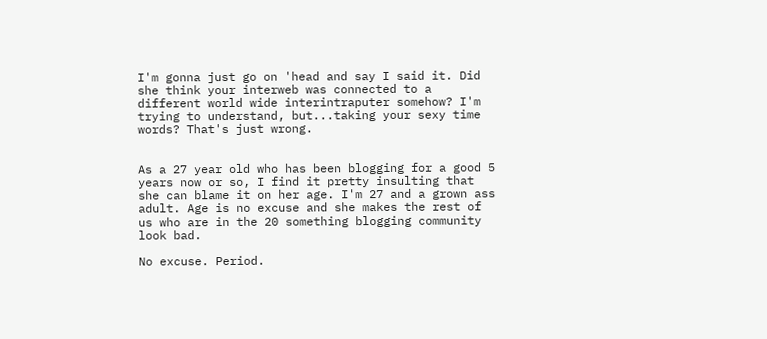I'm gonna just go on 'head and say I said it. Did she think your interweb was connected to a different world wide interintraputer somehow? I'm trying to understand, but...taking your sexy time words? That's just wrong.


As a 27 year old who has been blogging for a good 5 years now or so, I find it pretty insulting that she can blame it on her age. I'm 27 and a grown ass adult. Age is no excuse and she makes the rest of us who are in the 20 something blogging community look bad.

No excuse. Period.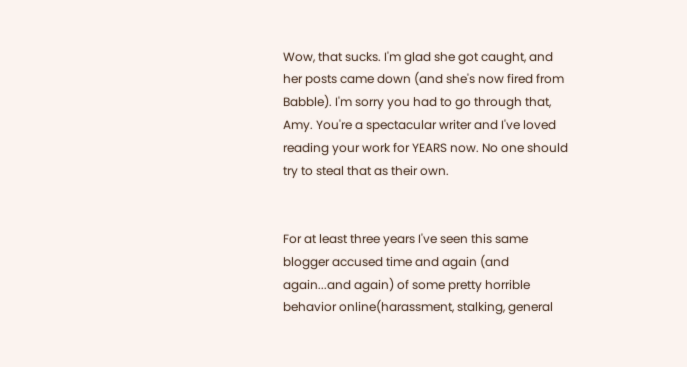Wow, that sucks. I'm glad she got caught, and her posts came down (and she's now fired from Babble). I'm sorry you had to go through that, Amy. You're a spectacular writer and I've loved reading your work for YEARS now. No one should try to steal that as their own.


For at least three years I've seen this same blogger accused time and again (and again...and again) of some pretty horrible behavior online(harassment, stalking, general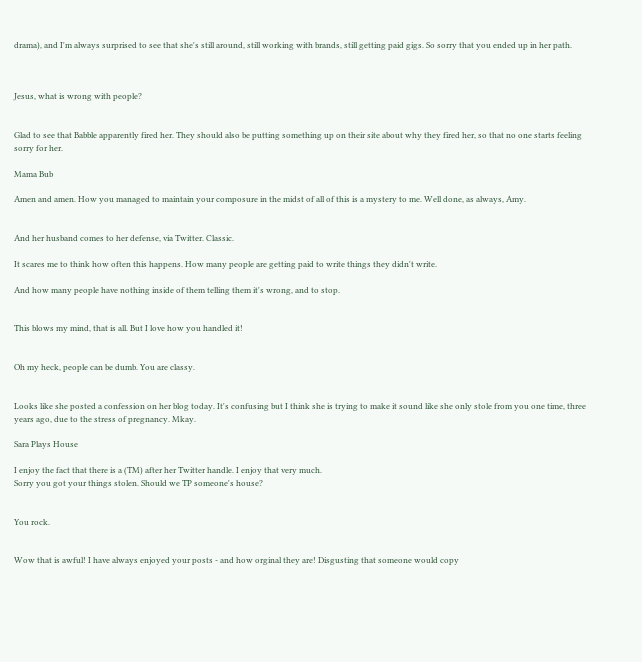drama), and I'm always surprised to see that she's still around, still working with brands, still getting paid gigs. So sorry that you ended up in her path.



Jesus, what is wrong with people?


Glad to see that Babble apparently fired her. They should also be putting something up on their site about why they fired her, so that no one starts feeling sorry for her.

Mama Bub

Amen and amen. How you managed to maintain your composure in the midst of all of this is a mystery to me. Well done, as always, Amy.


And her husband comes to her defense, via Twitter. Classic.

It scares me to think how often this happens. How many people are getting paid to write things they didn't write.

And how many people have nothing inside of them telling them it's wrong, and to stop.


This blows my mind, that is all. But I love how you handled it!


Oh my heck, people can be dumb. You are classy.


Looks like she posted a confession on her blog today. It's confusing but I think she is trying to make it sound like she only stole from you one time, three years ago, due to the stress of pregnancy. Mkay.

Sara Plays House

I enjoy the fact that there is a (TM) after her Twitter handle. I enjoy that very much.
Sorry you got your things stolen. Should we TP someone's house?


You rock.


Wow that is awful! I have always enjoyed your posts - and how orginal they are! Disgusting that someone would copy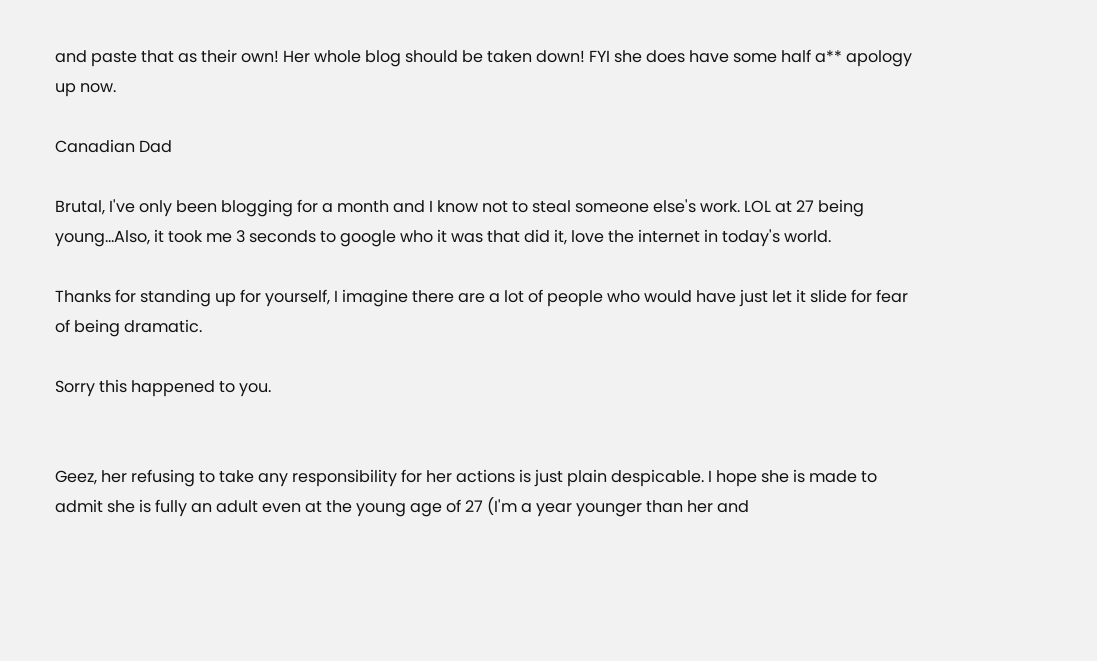and paste that as their own! Her whole blog should be taken down! FYI she does have some half a** apology up now.

Canadian Dad

Brutal, I've only been blogging for a month and I know not to steal someone else's work. LOL at 27 being young...Also, it took me 3 seconds to google who it was that did it, love the internet in today's world.

Thanks for standing up for yourself, I imagine there are a lot of people who would have just let it slide for fear of being dramatic.

Sorry this happened to you.


Geez, her refusing to take any responsibility for her actions is just plain despicable. I hope she is made to admit she is fully an adult even at the young age of 27 (I'm a year younger than her and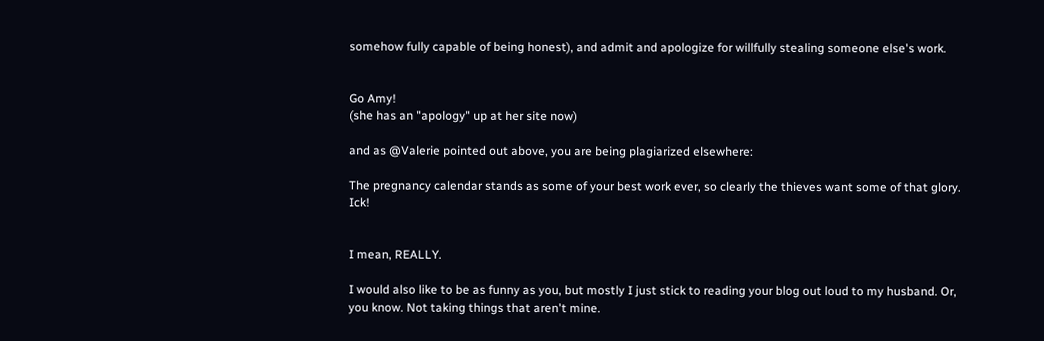somehow fully capable of being honest), and admit and apologize for willfully stealing someone else's work.


Go Amy!
(she has an "apology" up at her site now)

and as @Valerie pointed out above, you are being plagiarized elsewhere:

The pregnancy calendar stands as some of your best work ever, so clearly the thieves want some of that glory. Ick!


I mean, REALLY.

I would also like to be as funny as you, but mostly I just stick to reading your blog out loud to my husband. Or, you know. Not taking things that aren't mine.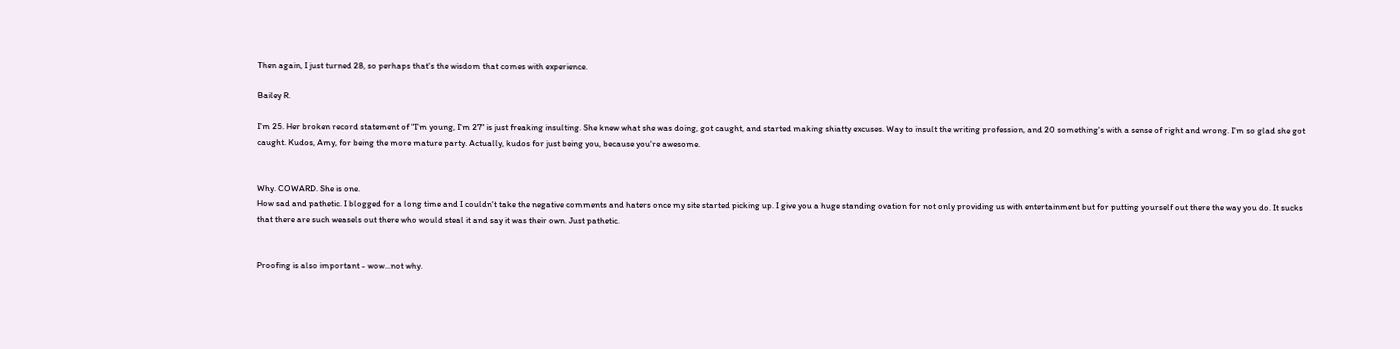Then again, I just turned 28, so perhaps that's the wisdom that comes with experience.

Bailey R.

I'm 25. Her broken record statement of "I'm young, I'm 27" is just freaking insulting. She knew what she was doing, got caught, and started making shiatty excuses. Way to insult the writing profession, and 20 something's with a sense of right and wrong. I'm so glad she got caught. Kudos, Amy, for being the more mature party. Actually, kudos for just being you, because you're awesome.


Why. COWARD. She is one.
How sad and pathetic. I blogged for a long time and I couldn't take the negative comments and haters once my site started picking up. I give you a huge standing ovation for not only providing us with entertainment but for putting yourself out there the way you do. It sucks that there are such weasels out there who would steal it and say it was their own. Just pathetic.


Proofing is also important - wow...not why.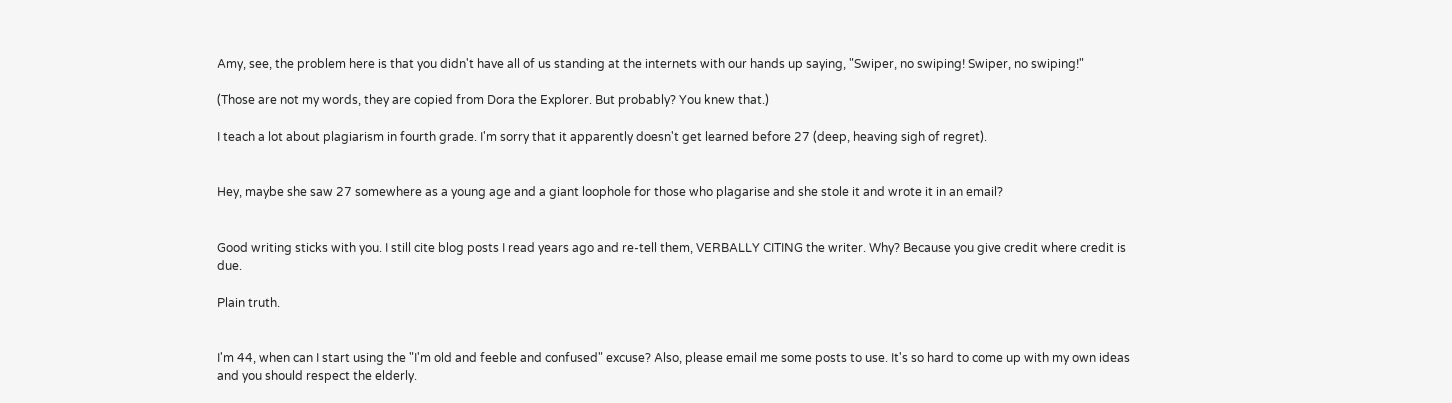Amy, see, the problem here is that you didn't have all of us standing at the internets with our hands up saying, "Swiper, no swiping! Swiper, no swiping!"

(Those are not my words, they are copied from Dora the Explorer. But probably? You knew that.)

I teach a lot about plagiarism in fourth grade. I'm sorry that it apparently doesn't get learned before 27 (deep, heaving sigh of regret).


Hey, maybe she saw 27 somewhere as a young age and a giant loophole for those who plagarise and she stole it and wrote it in an email?


Good writing sticks with you. I still cite blog posts I read years ago and re-tell them, VERBALLY CITING the writer. Why? Because you give credit where credit is due.

Plain truth.


I'm 44, when can I start using the "I'm old and feeble and confused" excuse? Also, please email me some posts to use. It's so hard to come up with my own ideas and you should respect the elderly.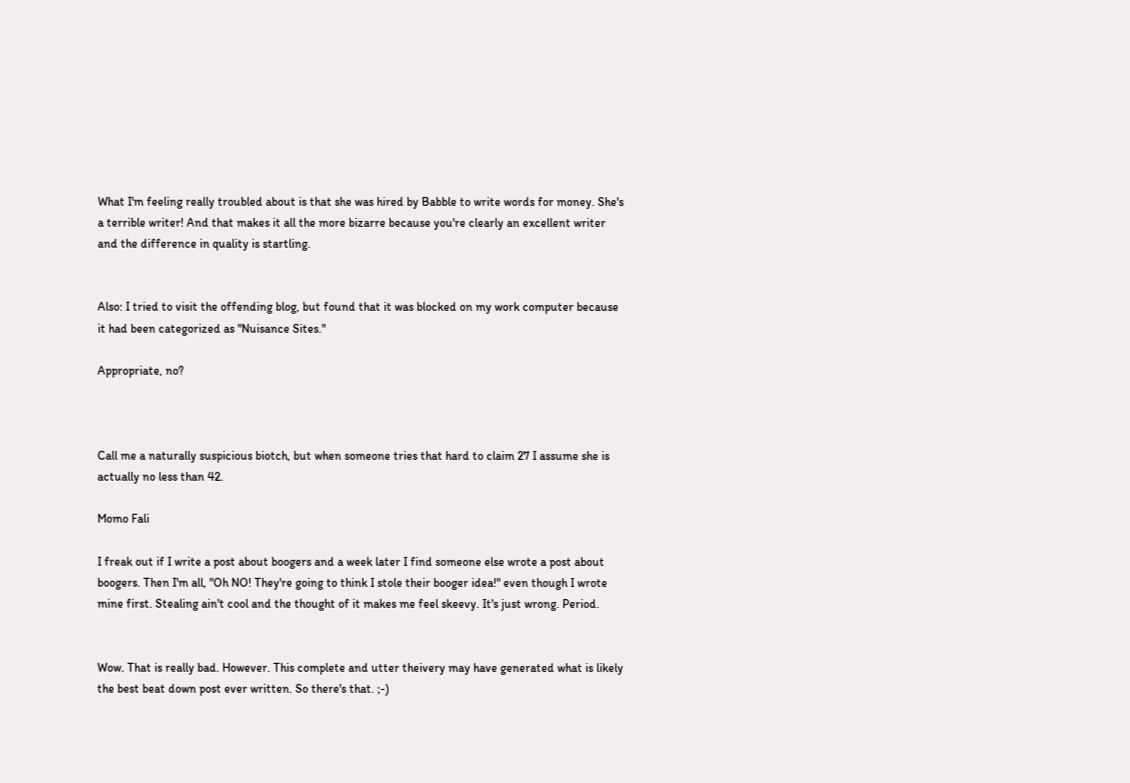What I'm feeling really troubled about is that she was hired by Babble to write words for money. She's a terrible writer! And that makes it all the more bizarre because you're clearly an excellent writer and the difference in quality is startling.


Also: I tried to visit the offending blog, but found that it was blocked on my work computer because it had been categorized as "Nuisance Sites."

Appropriate, no?



Call me a naturally suspicious biotch, but when someone tries that hard to claim 27 I assume she is actually no less than 42.

Momo Fali

I freak out if I write a post about boogers and a week later I find someone else wrote a post about boogers. Then I'm all, "Oh NO! They're going to think I stole their booger idea!" even though I wrote mine first. Stealing ain't cool and the thought of it makes me feel skeevy. It's just wrong. Period.


Wow. That is really bad. However. This complete and utter theivery may have generated what is likely the best beat down post ever written. So there's that. ;-)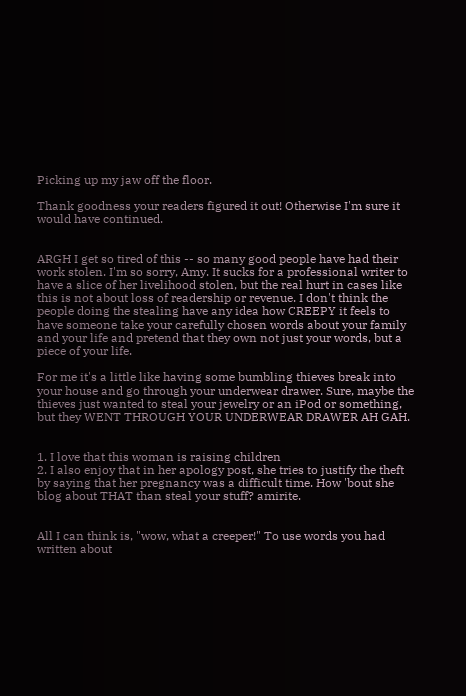Picking up my jaw off the floor.

Thank goodness your readers figured it out! Otherwise I'm sure it would have continued.


ARGH I get so tired of this -- so many good people have had their work stolen. I'm so sorry, Amy. It sucks for a professional writer to have a slice of her livelihood stolen, but the real hurt in cases like this is not about loss of readership or revenue. I don't think the people doing the stealing have any idea how CREEPY it feels to have someone take your carefully chosen words about your family and your life and pretend that they own not just your words, but a piece of your life.

For me it's a little like having some bumbling thieves break into your house and go through your underwear drawer. Sure, maybe the thieves just wanted to steal your jewelry or an iPod or something, but they WENT THROUGH YOUR UNDERWEAR DRAWER AH GAH.


1. I love that this woman is raising children
2. I also enjoy that in her apology post, she tries to justify the theft by saying that her pregnancy was a difficult time. How 'bout she blog about THAT than steal your stuff? amirite.


All I can think is, "wow, what a creeper!" To use words you had written about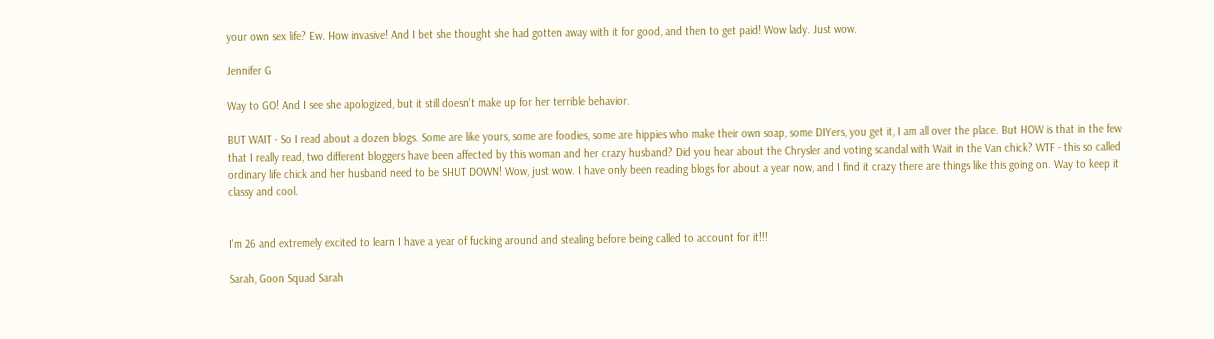your own sex life? Ew. How invasive! And I bet she thought she had gotten away with it for good, and then to get paid! Wow lady. Just wow.

Jennifer G

Way to GO! And I see she apologized, but it still doesn't make up for her terrible behavior.

BUT WAIT - So I read about a dozen blogs. Some are like yours, some are foodies, some are hippies who make their own soap, some DIYers, you get it, I am all over the place. But HOW is that in the few that I really read, two different bloggers have been affected by this woman and her crazy husband? Did you hear about the Chrysler and voting scandal with Wait in the Van chick? WTF - this so called ordinary life chick and her husband need to be SHUT DOWN! Wow, just wow. I have only been reading blogs for about a year now, and I find it crazy there are things like this going on. Way to keep it classy and cool.


I'm 26 and extremely excited to learn I have a year of fucking around and stealing before being called to account for it!!!

Sarah, Goon Squad Sarah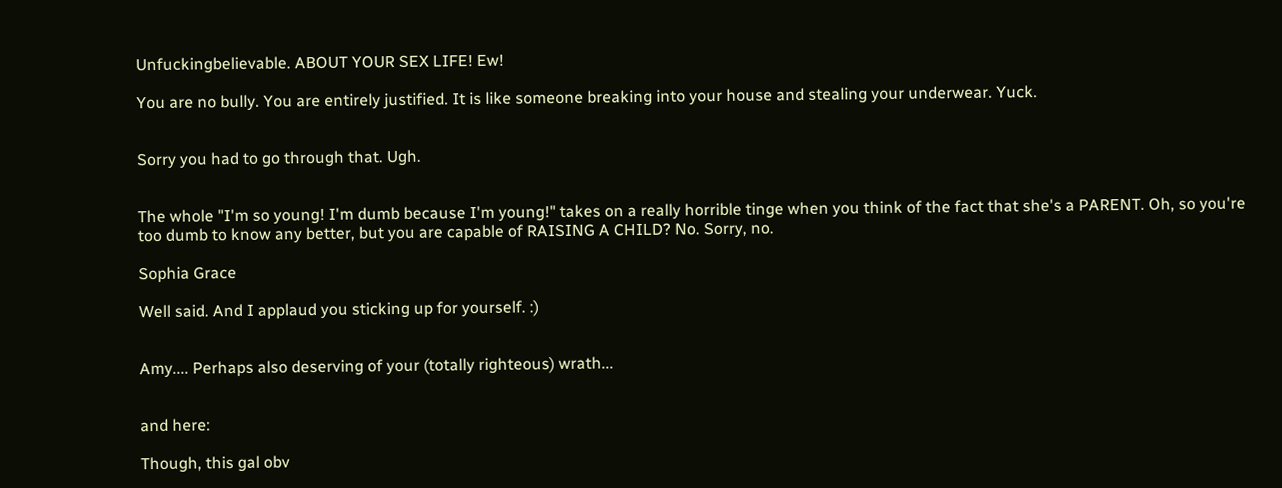Unfuckingbelievable. ABOUT YOUR SEX LIFE! Ew!

You are no bully. You are entirely justified. It is like someone breaking into your house and stealing your underwear. Yuck.


Sorry you had to go through that. Ugh.


The whole "I'm so young! I'm dumb because I'm young!" takes on a really horrible tinge when you think of the fact that she's a PARENT. Oh, so you're too dumb to know any better, but you are capable of RAISING A CHILD? No. Sorry, no.

Sophia Grace

Well said. And I applaud you sticking up for yourself. :)


Amy.... Perhaps also deserving of your (totally righteous) wrath...


and here:

Though, this gal obv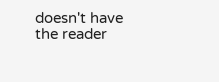doesn't have the reader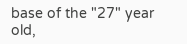base of the "27" year old,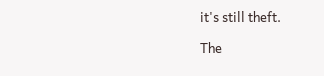it's still theft.

The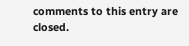comments to this entry are closed.